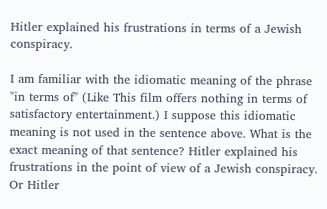Hitler explained his frustrations in terms of a Jewish conspiracy.

I am familiar with the idiomatic meaning of the phrase "in terms of" (Like This film offers nothing in terms of satisfactory entertainment.) I suppose this idiomatic meaning is not used in the sentence above. What is the exact meaning of that sentence? Hitler explained his frustrations in the point of view of a Jewish conspiracy. Or Hitler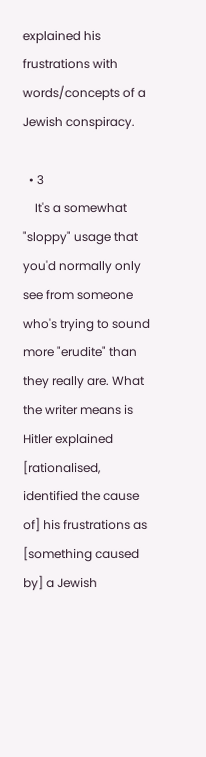explained his frustrations with words/concepts of a Jewish conspiracy.

  • 3
    It's a somewhat "sloppy" usage that you'd normally only see from someone who's trying to sound more "erudite" than they really are. What the writer means is Hitler explained [rationalised, identified the cause of] his frustrations as [something caused by] a Jewish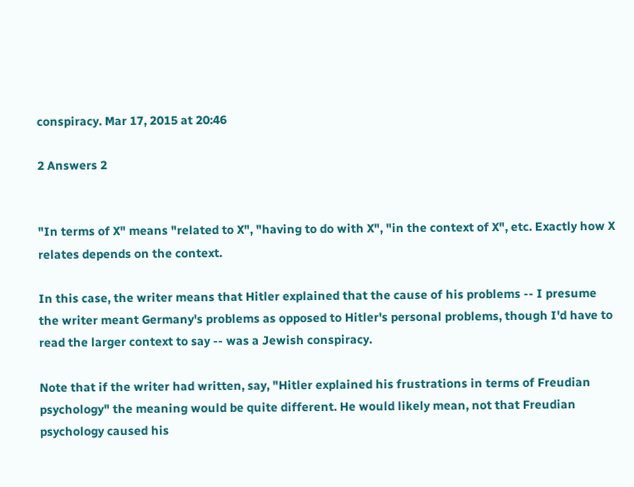conspiracy. Mar 17, 2015 at 20:46

2 Answers 2


"In terms of X" means "related to X", "having to do with X", "in the context of X", etc. Exactly how X relates depends on the context.

In this case, the writer means that Hitler explained that the cause of his problems -- I presume the writer meant Germany's problems as opposed to Hitler's personal problems, though I'd have to read the larger context to say -- was a Jewish conspiracy.

Note that if the writer had written, say, "Hitler explained his frustrations in terms of Freudian psychology" the meaning would be quite different. He would likely mean, not that Freudian psychology caused his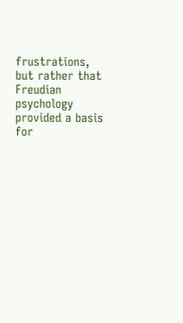frustrations, but rather that Freudian psychology provided a basis for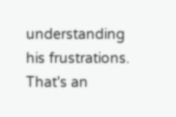understanding his frustrations. That's an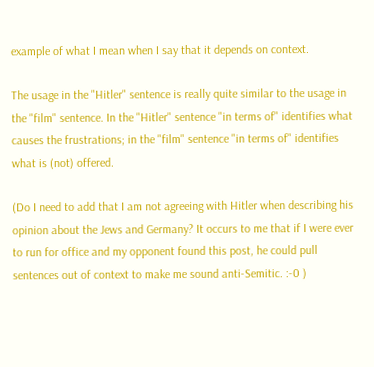example of what I mean when I say that it depends on context.

The usage in the "Hitler" sentence is really quite similar to the usage in the "film" sentence. In the "Hitler" sentence "in terms of" identifies what causes the frustrations; in the "film" sentence "in terms of" identifies what is (not) offered.

(Do I need to add that I am not agreeing with Hitler when describing his opinion about the Jews and Germany? It occurs to me that if I were ever to run for office and my opponent found this post, he could pull sentences out of context to make me sound anti-Semitic. :-0 )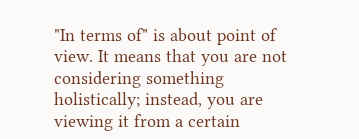"In terms of" is about point of view. It means that you are not considering something holistically; instead, you are viewing it from a certain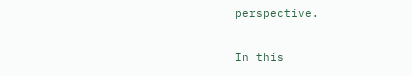perspective.

In this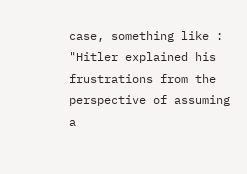case, something like : "Hitler explained his frustrations from the perspective of assuming a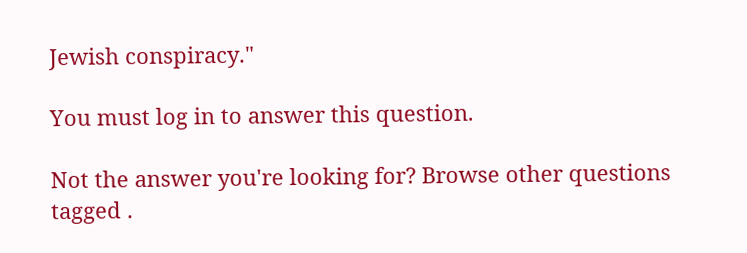Jewish conspiracy."

You must log in to answer this question.

Not the answer you're looking for? Browse other questions tagged .